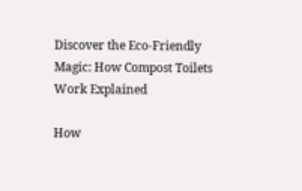Discover the Eco-Friendly Magic: How Compost Toilets Work Explained

How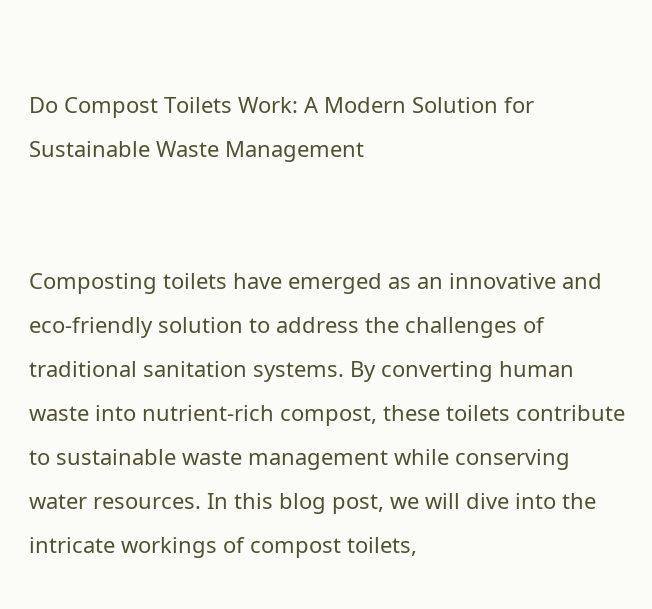Do Compost Toilets Work: A Modern Solution for Sustainable Waste Management


Composting toilets have emerged as an innovative and eco-friendly solution to address the challenges of traditional sanitation systems. By converting human waste into nutrient-rich compost, these toilets contribute to sustainable waste management while conserving water resources. In this blog post, we will dive into the intricate workings of compost toilets,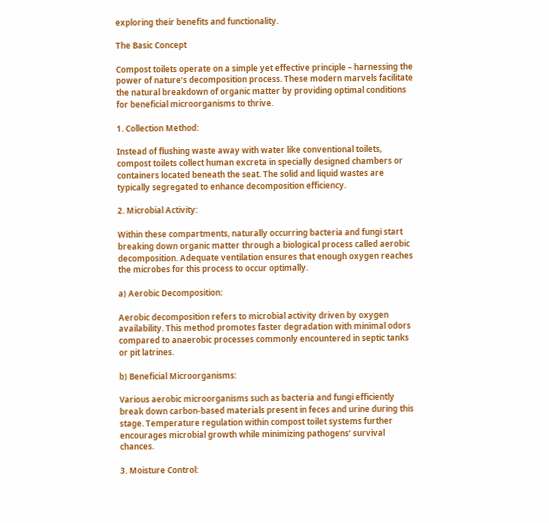exploring their benefits and functionality.

The Basic Concept

Compost toilets operate on a simple yet effective principle – harnessing the power of nature’s decomposition process. These modern marvels facilitate the natural breakdown of organic matter by providing optimal conditions for beneficial microorganisms to thrive.

1. Collection Method:

Instead of flushing waste away with water like conventional toilets, compost toilets collect human excreta in specially designed chambers or containers located beneath the seat. The solid and liquid wastes are typically segregated to enhance decomposition efficiency.

2. Microbial Activity:

Within these compartments, naturally occurring bacteria and fungi start breaking down organic matter through a biological process called aerobic decomposition. Adequate ventilation ensures that enough oxygen reaches the microbes for this process to occur optimally.

a) Aerobic Decomposition:

Aerobic decomposition refers to microbial activity driven by oxygen availability. This method promotes faster degradation with minimal odors compared to anaerobic processes commonly encountered in septic tanks or pit latrines.

b) Beneficial Microorganisms:

Various aerobic microorganisms such as bacteria and fungi efficiently break down carbon-based materials present in feces and urine during this stage. Temperature regulation within compost toilet systems further encourages microbial growth while minimizing pathogens’ survival chances.

3. Moisture Control: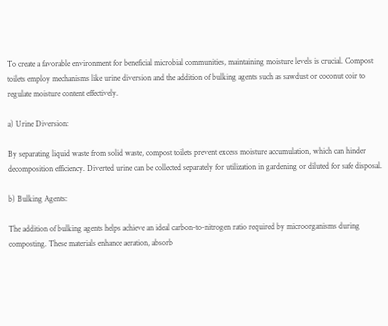To create a favorable environment for beneficial microbial communities, maintaining moisture levels is crucial. Compost toilets employ mechanisms like urine diversion and the addition of bulking agents such as sawdust or coconut coir to regulate moisture content effectively.

a) Urine Diversion:

By separating liquid waste from solid waste, compost toilets prevent excess moisture accumulation, which can hinder decomposition efficiency. Diverted urine can be collected separately for utilization in gardening or diluted for safe disposal.

b) Bulking Agents:

The addition of bulking agents helps achieve an ideal carbon-to-nitrogen ratio required by microorganisms during composting. These materials enhance aeration, absorb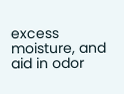excess moisture, and aid in odor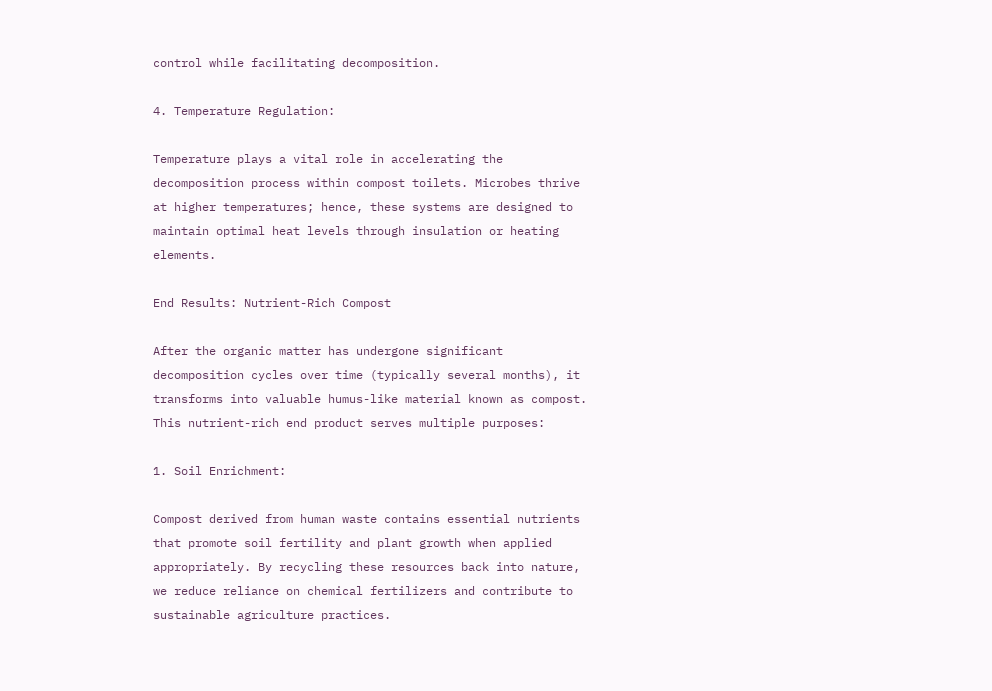control while facilitating decomposition.

4. Temperature Regulation:

Temperature plays a vital role in accelerating the decomposition process within compost toilets. Microbes thrive at higher temperatures; hence, these systems are designed to maintain optimal heat levels through insulation or heating elements.

End Results: Nutrient-Rich Compost

After the organic matter has undergone significant decomposition cycles over time (typically several months), it transforms into valuable humus-like material known as compost. This nutrient-rich end product serves multiple purposes:

1. Soil Enrichment:

Compost derived from human waste contains essential nutrients that promote soil fertility and plant growth when applied appropriately. By recycling these resources back into nature, we reduce reliance on chemical fertilizers and contribute to sustainable agriculture practices.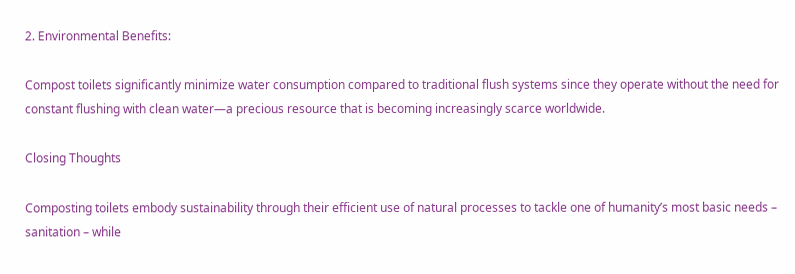2. Environmental Benefits:

Compost toilets significantly minimize water consumption compared to traditional flush systems since they operate without the need for constant flushing with clean water—a precious resource that is becoming increasingly scarce worldwide.

Closing Thoughts

Composting toilets embody sustainability through their efficient use of natural processes to tackle one of humanity’s most basic needs – sanitation – while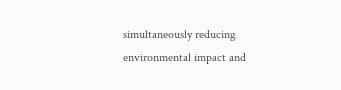simultaneously reducing environmental impact and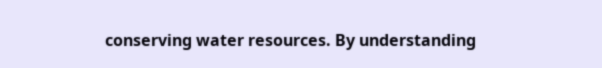conserving water resources. By understanding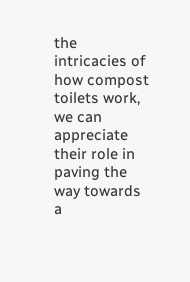the intricacies of how compost toilets work, we can appreciate their role in paving the way towards a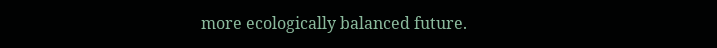more ecologically balanced future.